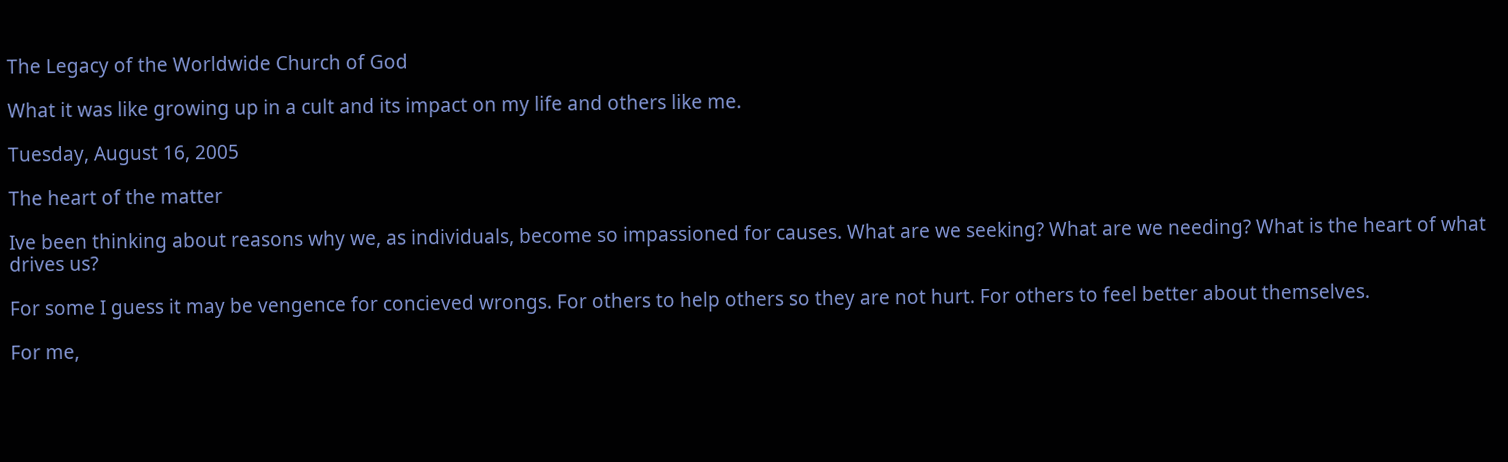The Legacy of the Worldwide Church of God

What it was like growing up in a cult and its impact on my life and others like me.

Tuesday, August 16, 2005

The heart of the matter

Ive been thinking about reasons why we, as individuals, become so impassioned for causes. What are we seeking? What are we needing? What is the heart of what drives us?

For some I guess it may be vengence for concieved wrongs. For others to help others so they are not hurt. For others to feel better about themselves.

For me,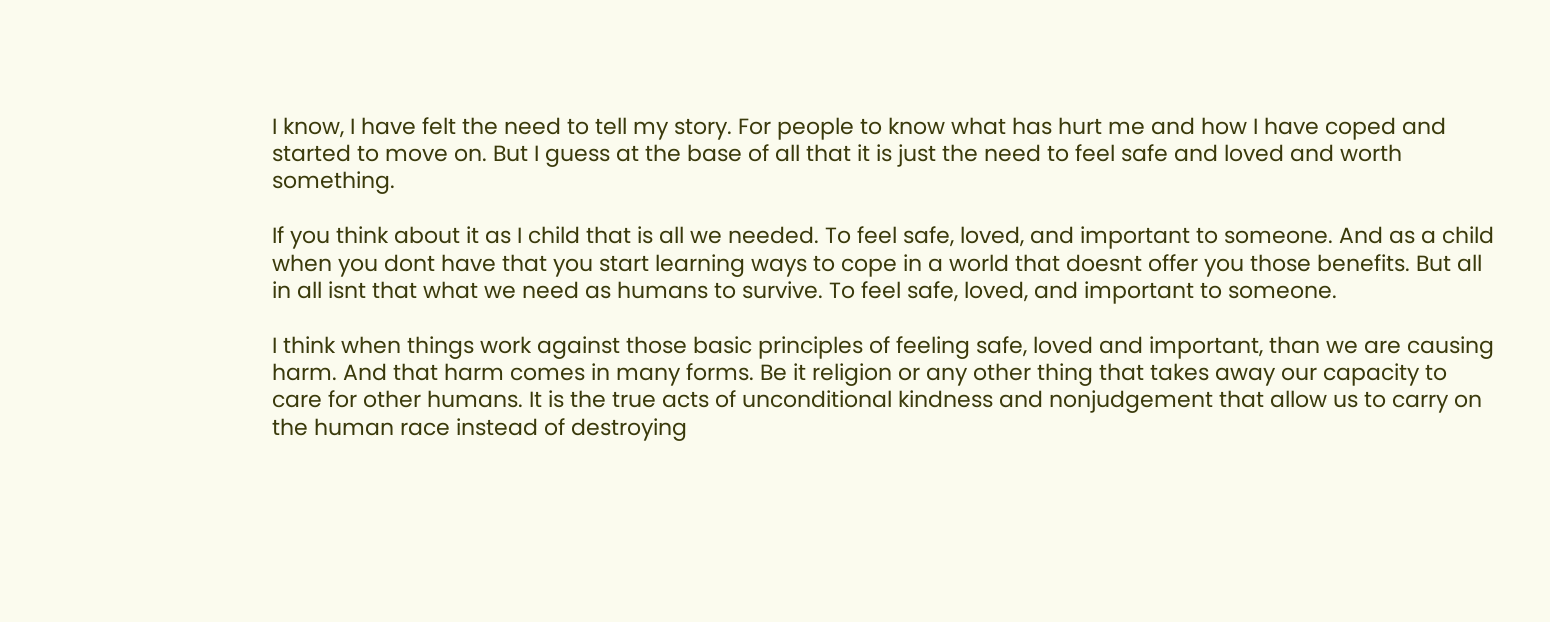I know, I have felt the need to tell my story. For people to know what has hurt me and how I have coped and started to move on. But I guess at the base of all that it is just the need to feel safe and loved and worth something.

If you think about it as I child that is all we needed. To feel safe, loved, and important to someone. And as a child when you dont have that you start learning ways to cope in a world that doesnt offer you those benefits. But all in all isnt that what we need as humans to survive. To feel safe, loved, and important to someone.

I think when things work against those basic principles of feeling safe, loved and important, than we are causing harm. And that harm comes in many forms. Be it religion or any other thing that takes away our capacity to care for other humans. It is the true acts of unconditional kindness and nonjudgement that allow us to carry on the human race instead of destroying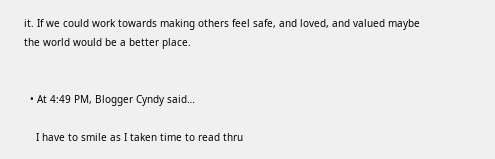it. If we could work towards making others feel safe, and loved, and valued maybe the world would be a better place.


  • At 4:49 PM, Blogger Cyndy said…

    I have to smile as I taken time to read thru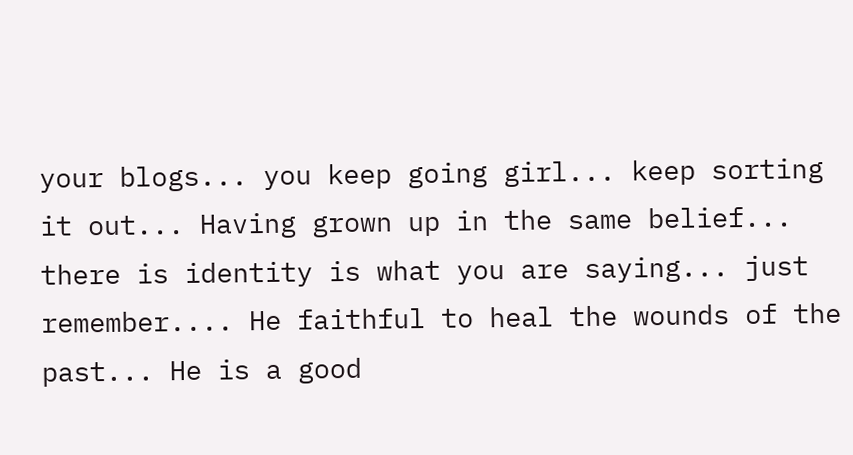your blogs... you keep going girl... keep sorting it out... Having grown up in the same belief... there is identity is what you are saying... just remember.... He faithful to heal the wounds of the past... He is a good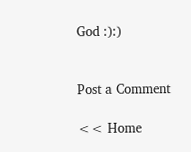God :):)


Post a Comment

<< Home